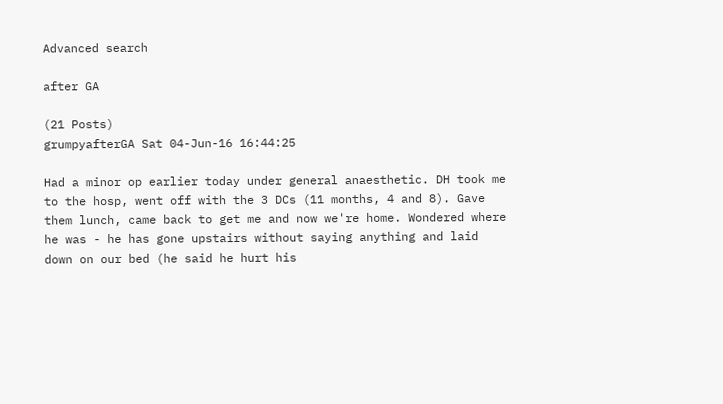Advanced search

after GA

(21 Posts)
grumpyafterGA Sat 04-Jun-16 16:44:25

Had a minor op earlier today under general anaesthetic. DH took me to the hosp, went off with the 3 DCs (11 months, 4 and 8). Gave them lunch, came back to get me and now we're home. Wondered where he was - he has gone upstairs without saying anything and laid down on our bed (he said he hurt his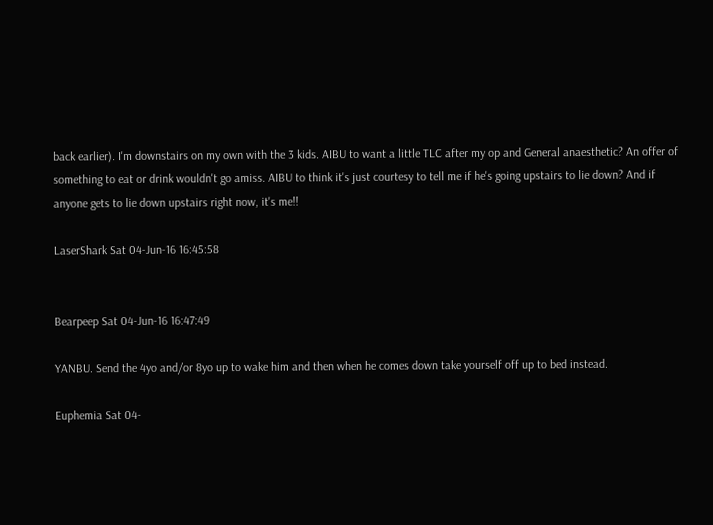back earlier). I'm downstairs on my own with the 3 kids. AIBU to want a little TLC after my op and General anaesthetic? An offer of something to eat or drink wouldn't go amiss. AIBU to think it's just courtesy to tell me if he's going upstairs to lie down? And if anyone gets to lie down upstairs right now, it's me!!

LaserShark Sat 04-Jun-16 16:45:58


Bearpeep Sat 04-Jun-16 16:47:49

YANBU. Send the 4yo and/or 8yo up to wake him and then when he comes down take yourself off up to bed instead.

Euphemia Sat 04-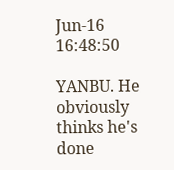Jun-16 16:48:50

YANBU. He obviously thinks he's done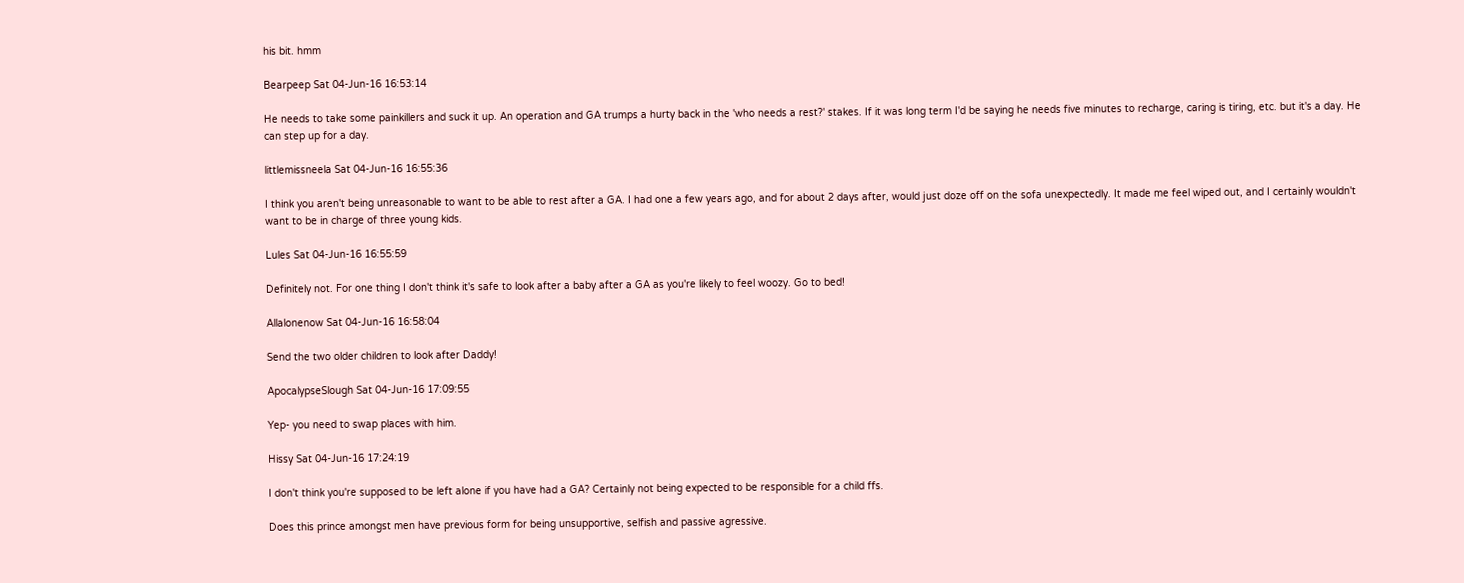his bit. hmm

Bearpeep Sat 04-Jun-16 16:53:14

He needs to take some painkillers and suck it up. An operation and GA trumps a hurty back in the 'who needs a rest?' stakes. If it was long term I'd be saying he needs five minutes to recharge, caring is tiring, etc. but it's a day. He can step up for a day.

littlemissneela Sat 04-Jun-16 16:55:36

I think you aren't being unreasonable to want to be able to rest after a GA. I had one a few years ago, and for about 2 days after, would just doze off on the sofa unexpectedly. It made me feel wiped out, and I certainly wouldn't want to be in charge of three young kids.

Lules Sat 04-Jun-16 16:55:59

Definitely not. For one thing I don't think it's safe to look after a baby after a GA as you're likely to feel woozy. Go to bed!

Allalonenow Sat 04-Jun-16 16:58:04

Send the two older children to look after Daddy!

ApocalypseSlough Sat 04-Jun-16 17:09:55

Yep- you need to swap places with him.

Hissy Sat 04-Jun-16 17:24:19

I don't think you're supposed to be left alone if you have had a GA? Certainly not being expected to be responsible for a child ffs.

Does this prince amongst men have previous form for being unsupportive, selfish and passive agressive.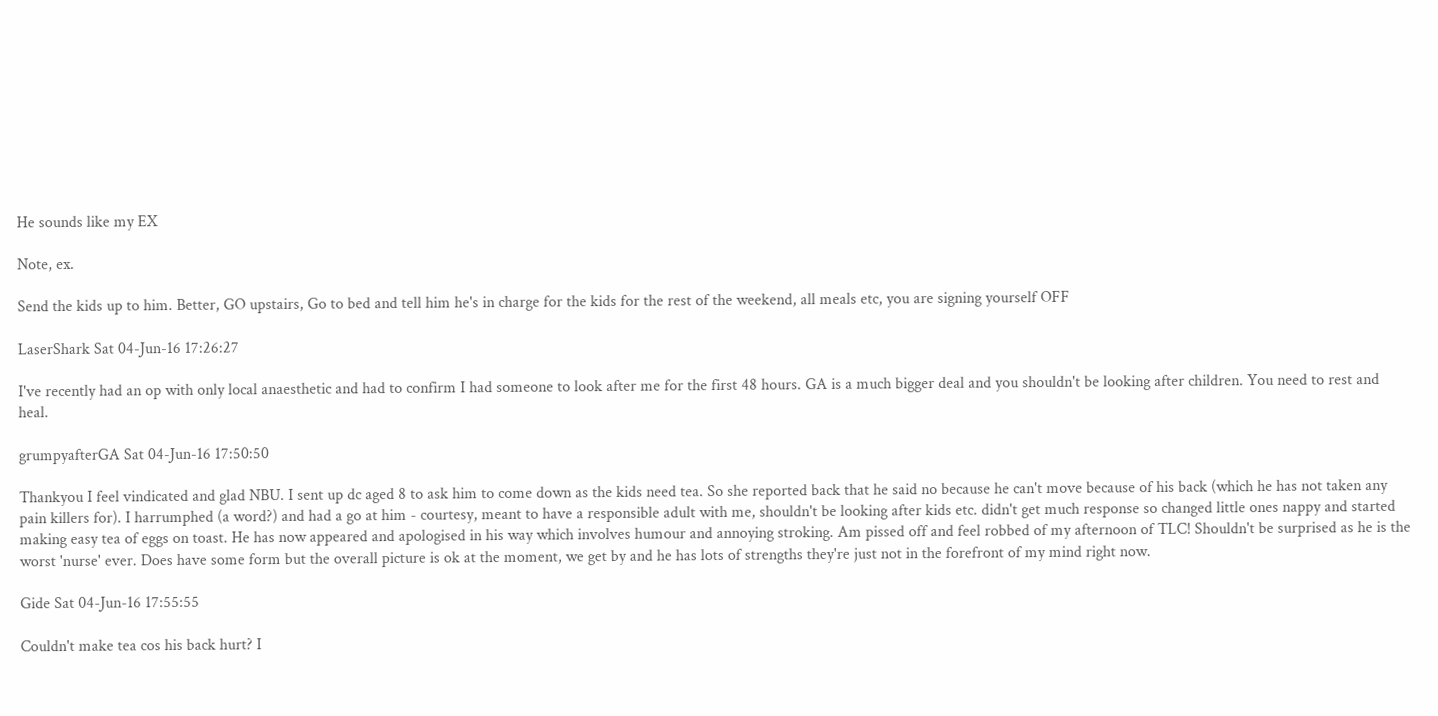He sounds like my EX

Note, ex.

Send the kids up to him. Better, GO upstairs, Go to bed and tell him he's in charge for the kids for the rest of the weekend, all meals etc, you are signing yourself OFF

LaserShark Sat 04-Jun-16 17:26:27

I've recently had an op with only local anaesthetic and had to confirm I had someone to look after me for the first 48 hours. GA is a much bigger deal and you shouldn't be looking after children. You need to rest and heal.

grumpyafterGA Sat 04-Jun-16 17:50:50

Thankyou I feel vindicated and glad NBU. I sent up dc aged 8 to ask him to come down as the kids need tea. So she reported back that he said no because he can't move because of his back (which he has not taken any pain killers for). I harrumphed (a word?) and had a go at him - courtesy, meant to have a responsible adult with me, shouldn't be looking after kids etc. didn't get much response so changed little ones nappy and started making easy tea of eggs on toast. He has now appeared and apologised in his way which involves humour and annoying stroking. Am pissed off and feel robbed of my afternoon of TLC! Shouldn't be surprised as he is the worst 'nurse' ever. Does have some form but the overall picture is ok at the moment, we get by and he has lots of strengths they're just not in the forefront of my mind right now.

Gide Sat 04-Jun-16 17:55:55

Couldn't make tea cos his back hurt? I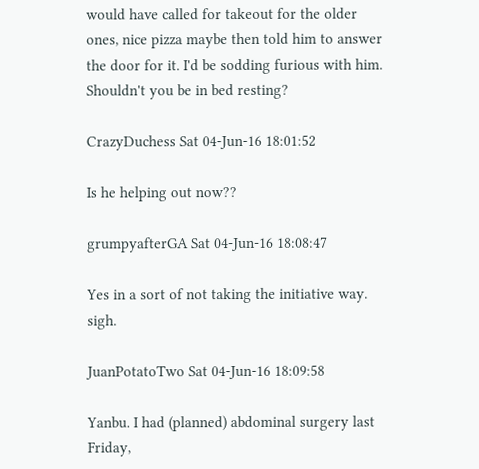would have called for takeout for the older ones, nice pizza maybe then told him to answer the door for it. I'd be sodding furious with him. Shouldn't you be in bed resting?

CrazyDuchess Sat 04-Jun-16 18:01:52

Is he helping out now??

grumpyafterGA Sat 04-Jun-16 18:08:47

Yes in a sort of not taking the initiative way. sigh.

JuanPotatoTwo Sat 04-Jun-16 18:09:58

Yanbu. I had (planned) abdominal surgery last Friday,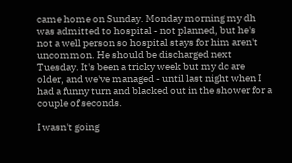came home on Sunday. Monday morning my dh was admitted to hospital - not planned, but he's not a well person so hospital stays for him aren't uncommon. He should be discharged next Tuesday. It's been a tricky week but my dc are older, and we've managed - until last night when I had a funny turn and blacked out in the shower for a couple of seconds.

I wasn't going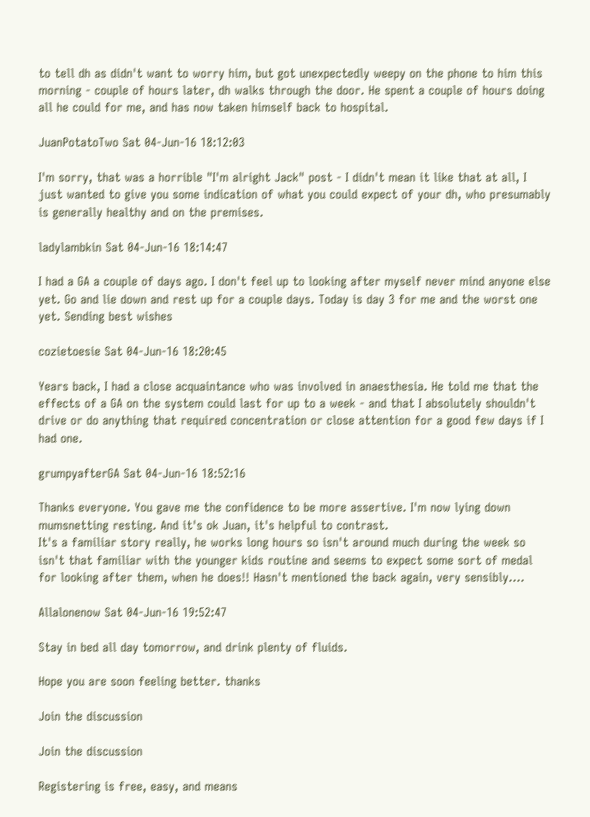to tell dh as didn't want to worry him, but got unexpectedly weepy on the phone to him this morning - couple of hours later, dh walks through the door. He spent a couple of hours doing all he could for me, and has now taken himself back to hospital.

JuanPotatoTwo Sat 04-Jun-16 18:12:03

I'm sorry, that was a horrible "I'm alright Jack" post - I didn't mean it like that at all, I just wanted to give you some indication of what you could expect of your dh, who presumably is generally healthy and on the premises.

ladylambkin Sat 04-Jun-16 18:14:47

I had a GA a couple of days ago. I don't feel up to looking after myself never mind anyone else yet. Go and lie down and rest up for a couple days. Today is day 3 for me and the worst one yet. Sending best wishes

cozietoesie Sat 04-Jun-16 18:20:45

Years back, I had a close acquaintance who was involved in anaesthesia. He told me that the effects of a GA on the system could last for up to a week - and that I absolutely shouldn't drive or do anything that required concentration or close attention for a good few days if I had one.

grumpyafterGA Sat 04-Jun-16 18:52:16

Thanks everyone. You gave me the confidence to be more assertive. I'm now lying down mumsnetting resting. And it's ok Juan, it's helpful to contrast.
It's a familiar story really, he works long hours so isn't around much during the week so isn't that familiar with the younger kids routine and seems to expect some sort of medal for looking after them, when he does!! Hasn't mentioned the back again, very sensibly....

Allalonenow Sat 04-Jun-16 19:52:47

Stay in bed all day tomorrow, and drink plenty of fluids.

Hope you are soon feeling better. thanks

Join the discussion

Join the discussion

Registering is free, easy, and means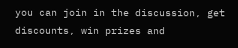you can join in the discussion, get discounts, win prizes and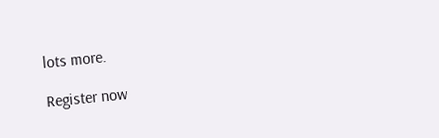lots more.

Register now